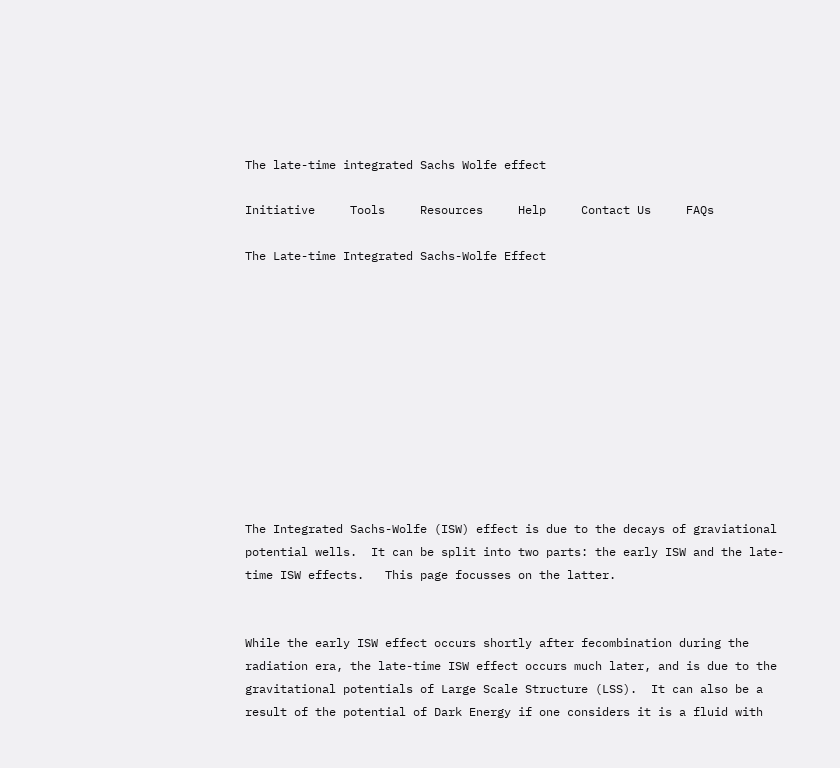The late-time integrated Sachs Wolfe effect

Initiative     Tools     Resources     Help     Contact Us     FAQs

The Late-time Integrated Sachs-Wolfe Effect











The Integrated Sachs-Wolfe (ISW) effect is due to the decays of graviational potential wells.  It can be split into two parts: the early ISW and the late-time ISW effects.   This page focusses on the latter.


While the early ISW effect occurs shortly after fecombination during the radiation era, the late-time ISW effect occurs much later, and is due to the gravitational potentials of Large Scale Structure (LSS).  It can also be a result of the potential of Dark Energy if one considers it is a fluid with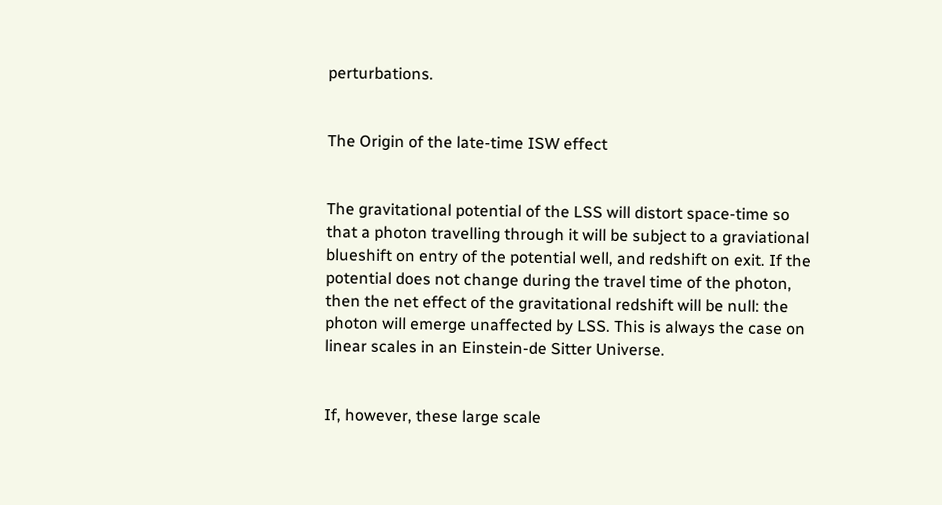perturbations.


The Origin of the late-time ISW effect


The gravitational potential of the LSS will distort space-time so that a photon travelling through it will be subject to a graviational blueshift on entry of the potential well, and redshift on exit. If the potential does not change during the travel time of the photon, then the net effect of the gravitational redshift will be null: the photon will emerge unaffected by LSS. This is always the case on linear scales in an Einstein-de Sitter Universe.


If, however, these large scale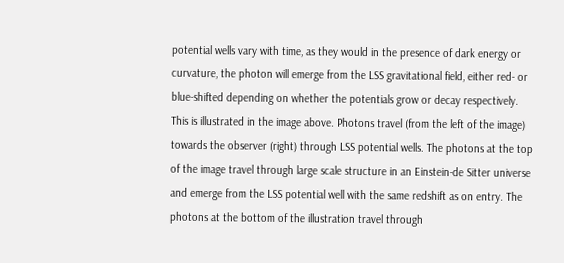potential wells vary with time, as they would in the presence of dark energy or curvature, the photon will emerge from the LSS gravitational field, either red- or blue-shifted depending on whether the potentials grow or decay respectively. This is illustrated in the image above. Photons travel (from the left of the image) towards the observer (right) through LSS potential wells. The photons at the top of the image travel through large scale structure in an Einstein-de Sitter universe and emerge from the LSS potential well with the same redshift as on entry. The photons at the bottom of the illustration travel through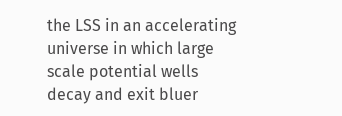the LSS in an accelerating universe in which large scale potential wells decay and exit bluer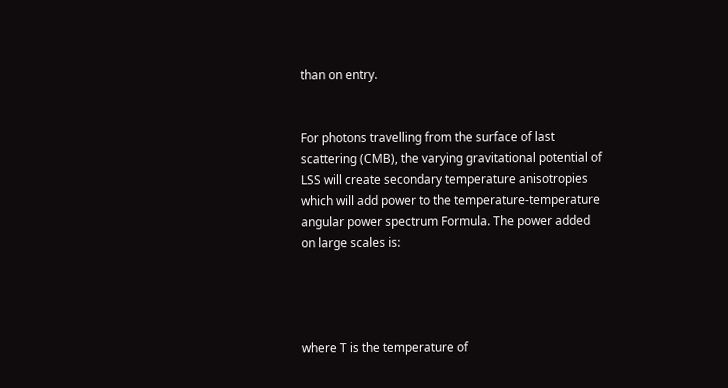than on entry.


For photons travelling from the surface of last scattering (CMB), the varying gravitational potential of LSS will create secondary temperature anisotropies which will add power to the temperature-temperature angular power spectrum Formula. The power added on large scales is:




where T is the temperature of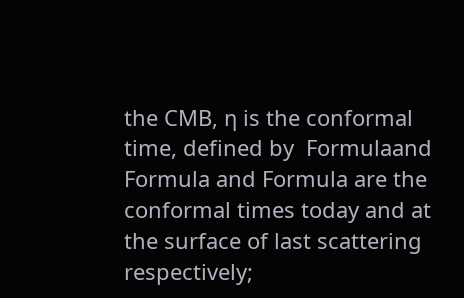the CMB, η is the conformal time, defined by  Formulaand Formula and Formula are the conformal times today and at the surface of last scattering respectively;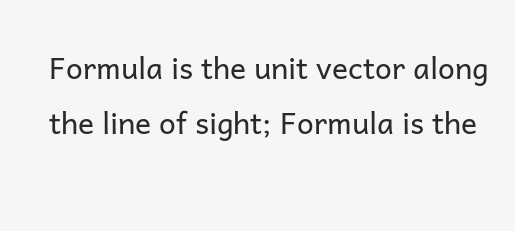Formula is the unit vector along the line of sight; Formula is the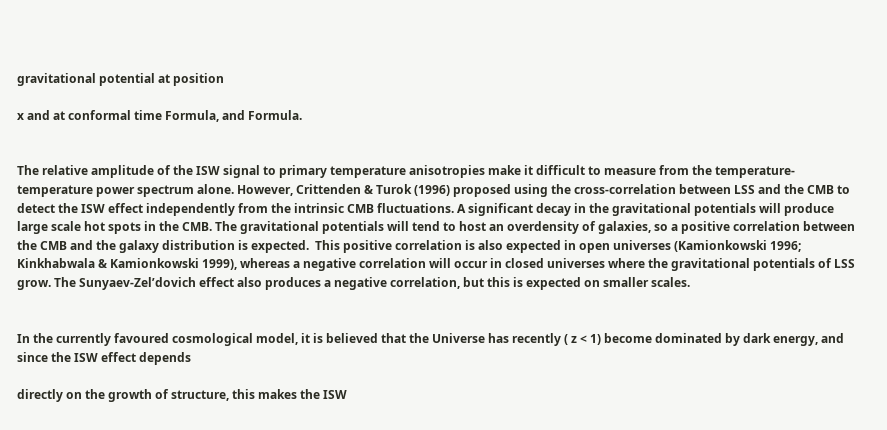gravitational potential at position

x and at conformal time Formula, and Formula.


The relative amplitude of the ISW signal to primary temperature anisotropies make it difficult to measure from the temperature-temperature power spectrum alone. However, Crittenden & Turok (1996) proposed using the cross-correlation between LSS and the CMB to detect the ISW effect independently from the intrinsic CMB fluctuations. A significant decay in the gravitational potentials will produce large scale hot spots in the CMB. The gravitational potentials will tend to host an overdensity of galaxies, so a positive correlation between the CMB and the galaxy distribution is expected.  This positive correlation is also expected in open universes (Kamionkowski 1996; Kinkhabwala & Kamionkowski 1999), whereas a negative correlation will occur in closed universes where the gravitational potentials of LSS grow. The Sunyaev-Zel’dovich effect also produces a negative correlation, but this is expected on smaller scales.


In the currently favoured cosmological model, it is believed that the Universe has recently ( z < 1) become dominated by dark energy, and since the ISW effect depends

directly on the growth of structure, this makes the ISW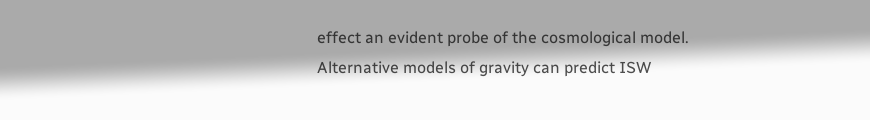effect an evident probe of the cosmological model. Alternative models of gravity can predict ISW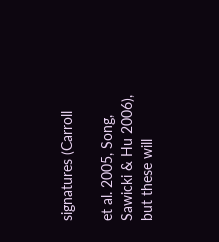signatures (Carroll

et al. 2005, Song, Sawicki & Hu 2006), but these will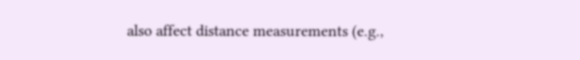also affect distance measurements (e.g.,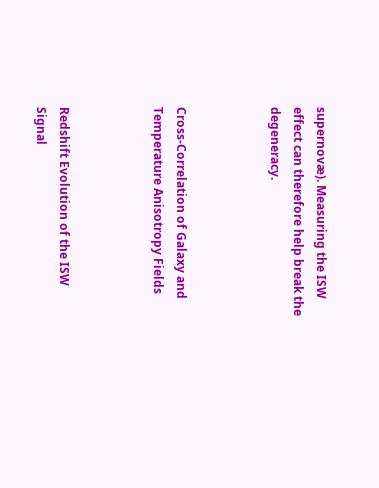supernovæ). Measuring the ISW effect can therefore help break the degeneracy.



Cross-Correlation of Galaxy and Temperature Anisotropy Fields



Redshift Evolution of the ISW Signal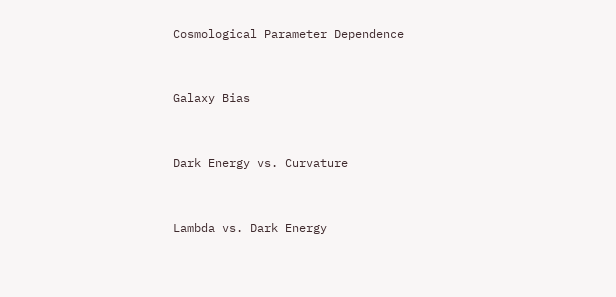Cosmological Parameter Dependence


Galaxy Bias


Dark Energy vs. Curvature


Lambda vs. Dark Energy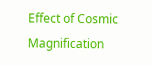Effect of Cosmic Magnification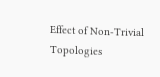Effect of Non-Trivial Topologies